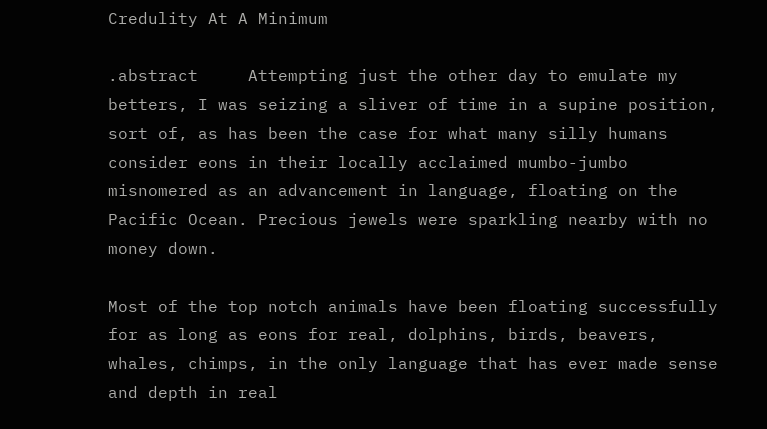Credulity At A Minimum

.abstract     Attempting just the other day to emulate my betters, I was seizing a sliver of time in a supine position, sort of, as has been the case for what many silly humans consider eons in their locally acclaimed mumbo-jumbo misnomered as an advancement in language, floating on the Pacific Ocean. Precious jewels were sparkling nearby with no money down.

Most of the top notch animals have been floating successfully for as long as eons for real, dolphins, birds, beavers, whales, chimps, in the only language that has ever made sense and depth in real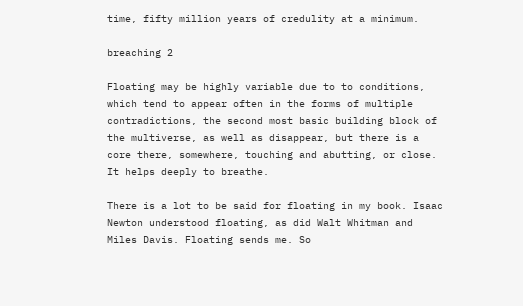time, fifty million years of credulity at a minimum.

breaching 2

Floating may be highly variable due to to conditions, which tend to appear often in the forms of multiple contradictions, the second most basic building block of the multiverse, as well as disappear, but there is a core there, somewhere, touching and abutting, or close. It helps deeply to breathe.

There is a lot to be said for floating in my book. Isaac Newton understood floating, as did Walt Whitman and Miles Davis. Floating sends me. So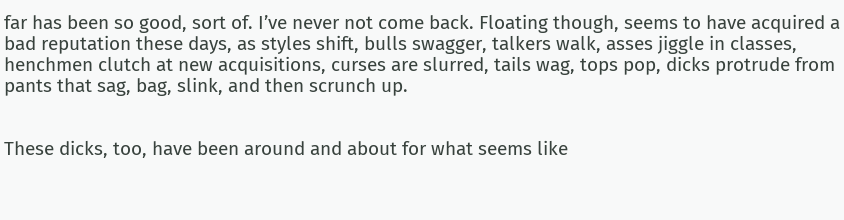far has been so good, sort of. I’ve never not come back. Floating though, seems to have acquired a bad reputation these days, as styles shift, bulls swagger, talkers walk, asses jiggle in classes, henchmen clutch at new acquisitions, curses are slurred, tails wag, tops pop, dicks protrude from pants that sag, bag, slink, and then scrunch up.


These dicks, too, have been around and about for what seems like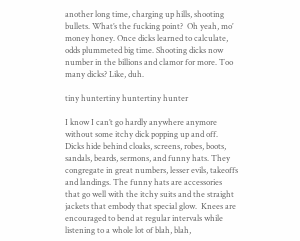another long time, charging up hills, shooting bullets. What’s the fucking point?  Oh yeah, mo’ money honey. Once dicks learned to calculate, odds plummeted big time. Shooting dicks now number in the billions and clamor for more. Too many dicks? Like, duh.

tiny huntertiny huntertiny hunter

I know I can’t go hardly anywhere anymore without some itchy dick popping up and off. Dicks hide behind cloaks, screens, robes, boots, sandals, beards, sermons, and funny hats. They congregate in great numbers, lesser evils, takeoffs and landings. The funny hats are accessories that go well with the itchy suits and the straight jackets that embody that special glow.  Knees are encouraged to bend at regular intervals while listening to a whole lot of blah, blah,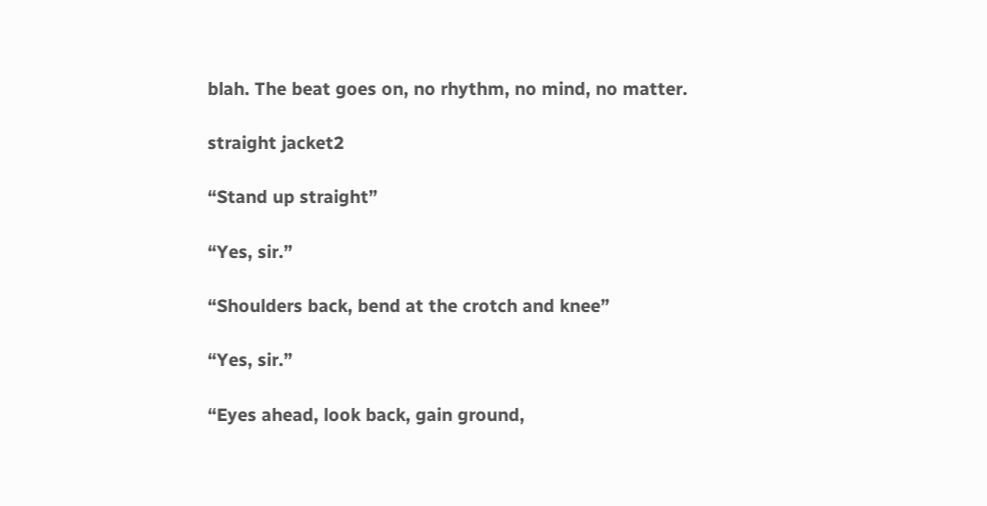blah. The beat goes on, no rhythm, no mind, no matter.

straight jacket2

“Stand up straight”

“Yes, sir.”

“Shoulders back, bend at the crotch and knee”

“Yes, sir.”

“Eyes ahead, look back, gain ground,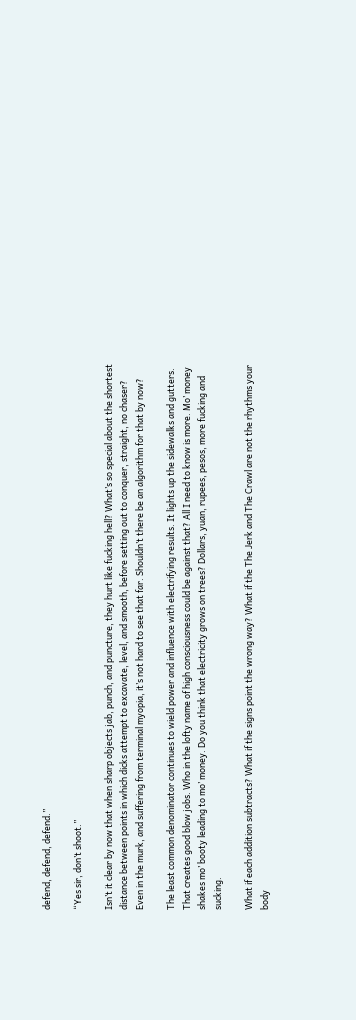defend, defend, defend.”

“Yes sir, don’t shoot.”

Isn’t it clear by now that when sharp objects jab, punch, and puncture, they hurt like fucking hell? What’s so special about the shortest distance between points in which dicks attempt to excavate, level, and smooth, before setting out to conquer, straight, no chaser? Even in the murk, and suffering from terminal myopia, it’s not hard to see that far. Shouldn’t there be an algorithm for that by now?

The least common denominator continues to wield power and influence with electrifying results. It lights up the sidewalks and gutters. That creates good blow jobs. Who in the lofty name of high consciousness could be against that? All I need to know is more. Mo’ money shakes mo’ booty leading to mo’ money. Do you think that electricity grows on trees? Dollars, yuan, rupees, pesos, more fucking and sucking.

What if each addition subtracts? What if the signs point the wrong way? What if the The Jerk and The Crawl are not the rhythms your body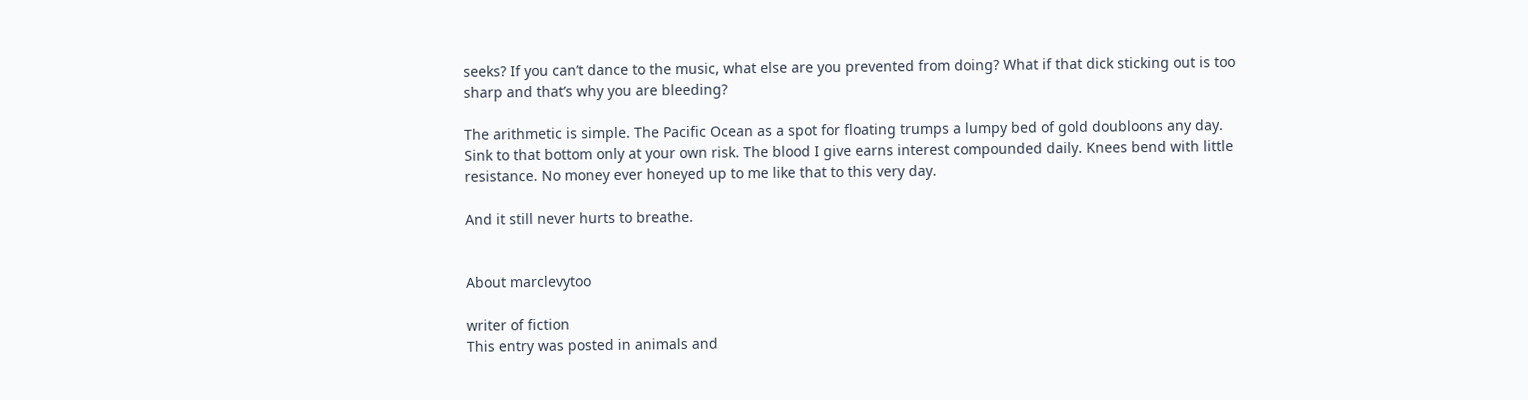seeks? If you can’t dance to the music, what else are you prevented from doing? What if that dick sticking out is too sharp and that’s why you are bleeding?

The arithmetic is simple. The Pacific Ocean as a spot for floating trumps a lumpy bed of gold doubloons any day. Sink to that bottom only at your own risk. The blood I give earns interest compounded daily. Knees bend with little resistance. No money ever honeyed up to me like that to this very day.

And it still never hurts to breathe.


About marclevytoo

writer of fiction
This entry was posted in animals and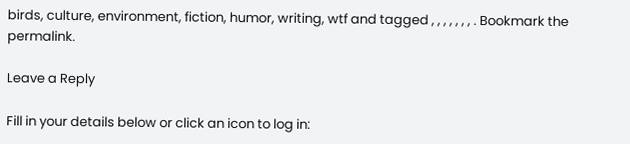birds, culture, environment, fiction, humor, writing, wtf and tagged , , , , , , , . Bookmark the permalink.

Leave a Reply

Fill in your details below or click an icon to log in: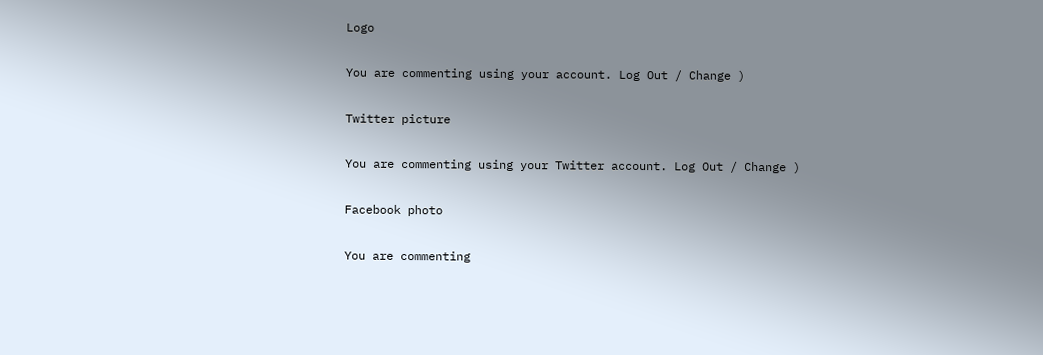Logo

You are commenting using your account. Log Out / Change )

Twitter picture

You are commenting using your Twitter account. Log Out / Change )

Facebook photo

You are commenting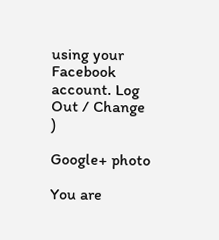using your Facebook account. Log Out / Change )

Google+ photo

You are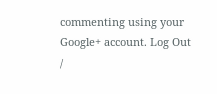commenting using your Google+ account. Log Out /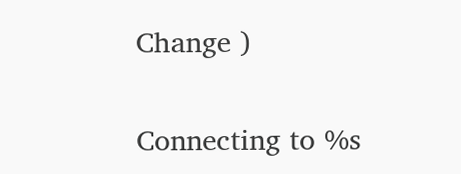Change )

Connecting to %s